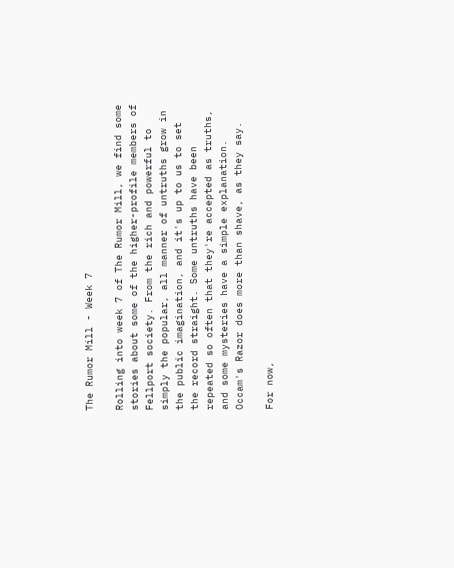The Rumor Mill - Week 7

Rolling into week 7 of The Rumor Mill, we find some stories about some of the higher-profile members of Fellport society. From the rich and powerful to simply the popular, all manner of untruths grow in the public imagination, and it's up to us to set the record straight. Some untruths have been repeated so often that they're accepted as truths, and some mysteries have a simple explanation. Occam's Razor does more than shave, as they say.

For now,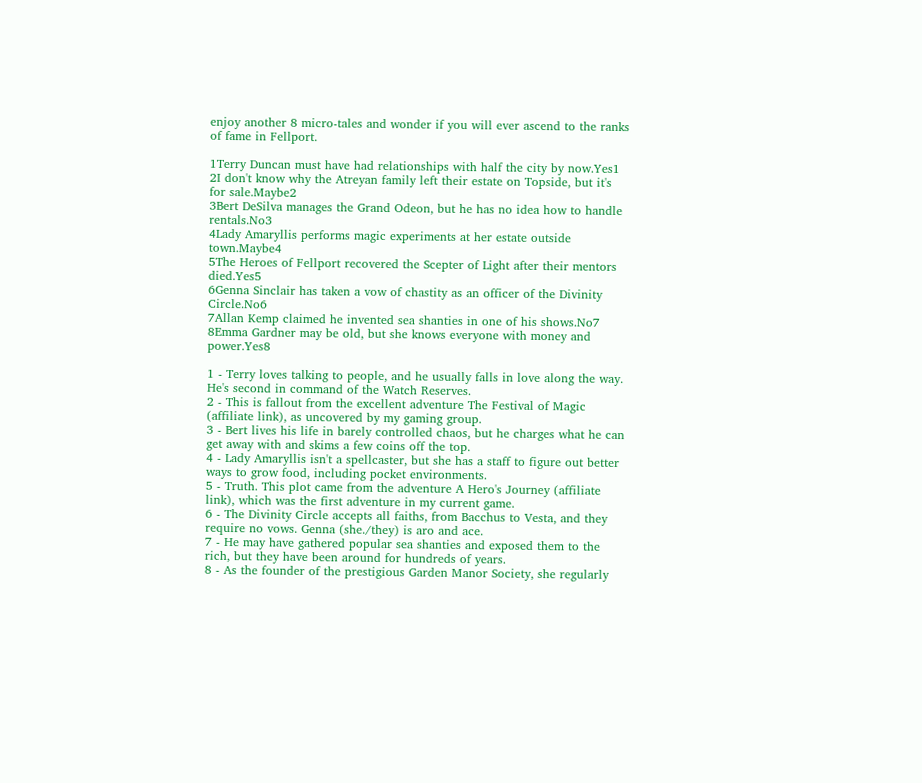enjoy another 8 micro-tales and wonder if you will ever ascend to the ranks of fame in Fellport.

1Terry Duncan must have had relationships with half the city by now.Yes1
2I don't know why the Atreyan family left their estate on Topside, but it's for sale.Maybe2
3Bert DeSilva manages the Grand Odeon, but he has no idea how to handle rentals.No3
4Lady Amaryllis performs magic experiments at her estate outside town.Maybe4
5The Heroes of Fellport recovered the Scepter of Light after their mentors died.Yes5
6Genna Sinclair has taken a vow of chastity as an officer of the Divinity Circle.No6
7Allan Kemp claimed he invented sea shanties in one of his shows.No7
8Emma Gardner may be old, but she knows everyone with money and power.Yes8

1 - Terry loves talking to people, and he usually falls in love along the way. He's second in command of the Watch Reserves.
2 - This is fallout from the excellent adventure The Festival of Magic (affiliate link), as uncovered by my gaming group.
3 - Bert lives his life in barely controlled chaos, but he charges what he can get away with and skims a few coins off the top.
4 - Lady Amaryllis isn't a spellcaster, but she has a staff to figure out better ways to grow food, including pocket environments.
5 - Truth. This plot came from the adventure A Hero's Journey (affiliate link), which was the first adventure in my current game.
6 - The Divinity Circle accepts all faiths, from Bacchus to Vesta, and they require no vows. Genna (she./they) is aro and ace.
7 - He may have gathered popular sea shanties and exposed them to the rich, but they have been around for hundreds of years.
8 - As the founder of the prestigious Garden Manor Society, she regularly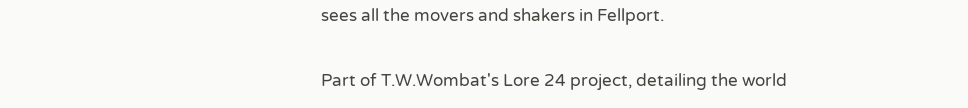sees all the movers and shakers in Fellport.

Part of T.W.Wombat's Lore 24 project, detailing the world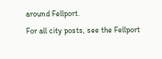around Fellport.
For all city posts, see the Fellport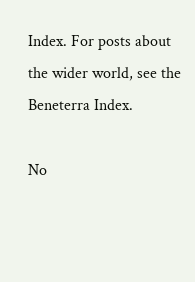Index. For posts about the wider world, see the Beneterra Index.

No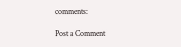comments:

Post a Comment